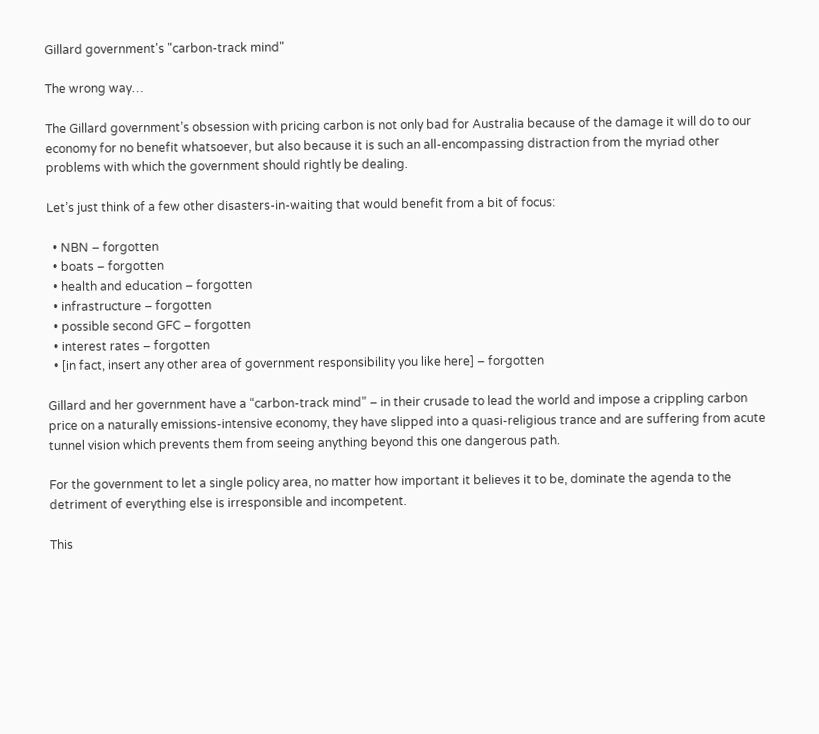Gillard government's "carbon-track mind"

The wrong way…

The Gillard government’s obsession with pricing carbon is not only bad for Australia because of the damage it will do to our economy for no benefit whatsoever, but also because it is such an all-encompassing distraction from the myriad other problems with which the government should rightly be dealing.

Let’s just think of a few other disasters-in-waiting that would benefit from a bit of focus:

  • NBN – forgotten
  • boats – forgotten
  • health and education – forgotten
  • infrastructure – forgotten
  • possible second GFC – forgotten
  • interest rates – forgotten
  • [in fact, insert any other area of government responsibility you like here] – forgotten

Gillard and her government have a “carbon-track mind” – in their crusade to lead the world and impose a crippling carbon price on a naturally emissions-intensive economy, they have slipped into a quasi-religious trance and are suffering from acute tunnel vision which prevents them from seeing anything beyond this one dangerous path.

For the government to let a single policy area, no matter how important it believes it to be, dominate the agenda to the detriment of everything else is irresponsible and incompetent.

This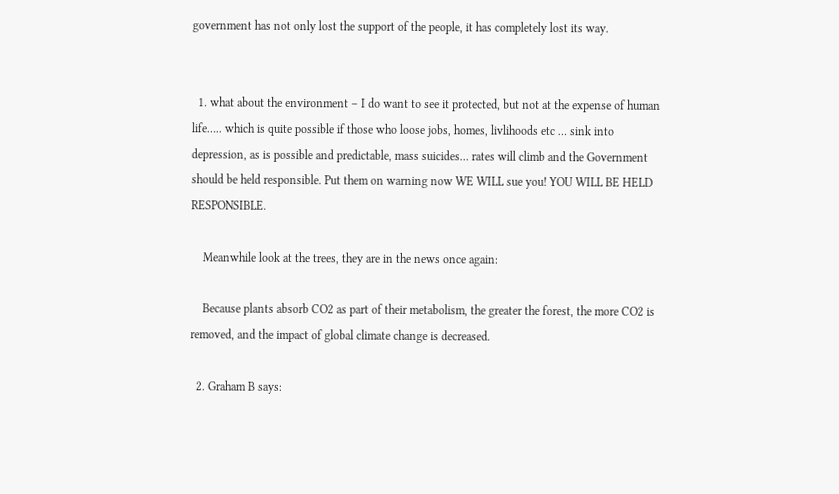government has not only lost the support of the people, it has completely lost its way.


  1. what about the environment – I do want to see it protected, but not at the expense of human life….. which is quite possible if those who loose jobs, homes, livlihoods etc … sink into depression, as is possible and predictable, mass suicides… rates will climb and the Government should be held responsible. Put them on warning now WE WILL sue you! YOU WILL BE HELD RESPONSIBLE.

    Meanwhile look at the trees, they are in the news once again:

    Because plants absorb CO2 as part of their metabolism, the greater the forest, the more CO2 is removed, and the impact of global climate change is decreased.

  2. Graham B says: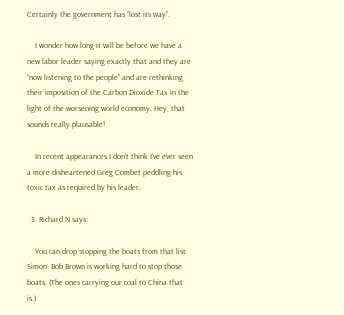Certainly the government has “lost its way”.

    I wonder how long it will be before we have a new labor leader saying exactly that and they are “now listening to the people” and are rethinking their imposition of the Carbon Dioxide Tax in the light of the worsening world economy. Hey, that sounds really plausable!

    In recent appearances I don’t think I’ve ever seen a more disheartened Greg Combet peddling his toxic tax as required by his leader.

  3. Richard N says:

    You can drop stopping the boats from that list Simon. Bob Brown is working hard to stop those boats. (The ones carrying our coal to China that is.)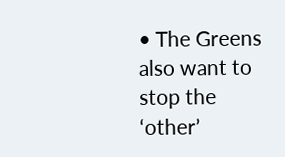• The Greens also want to stop the ‘other’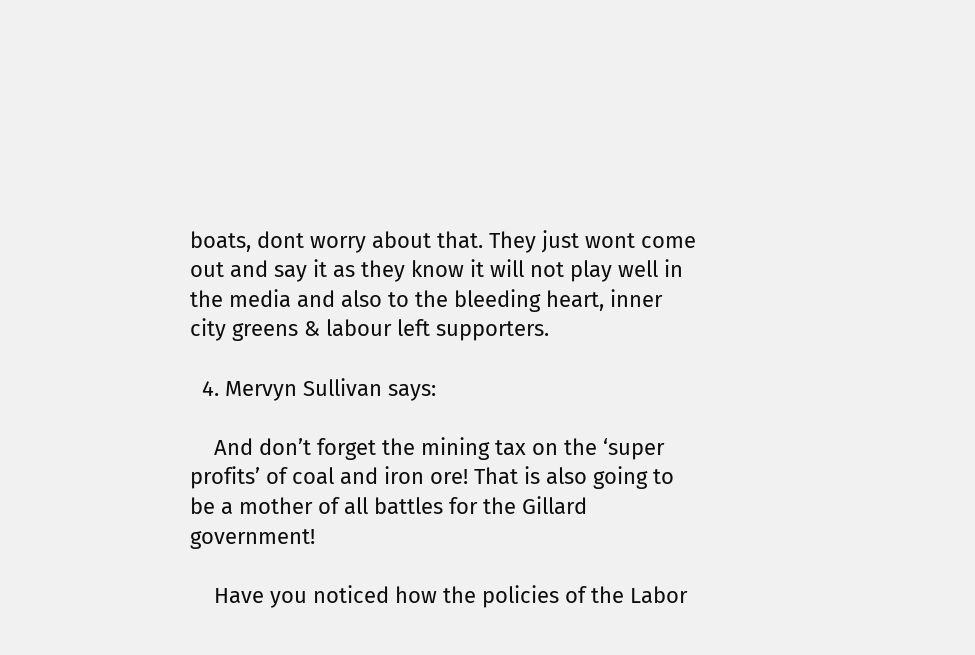boats, dont worry about that. They just wont come out and say it as they know it will not play well in the media and also to the bleeding heart, inner city greens & labour left supporters.

  4. Mervyn Sullivan says:

    And don’t forget the mining tax on the ‘super profits’ of coal and iron ore! That is also going to be a mother of all battles for the Gillard government!

    Have you noticed how the policies of the Labor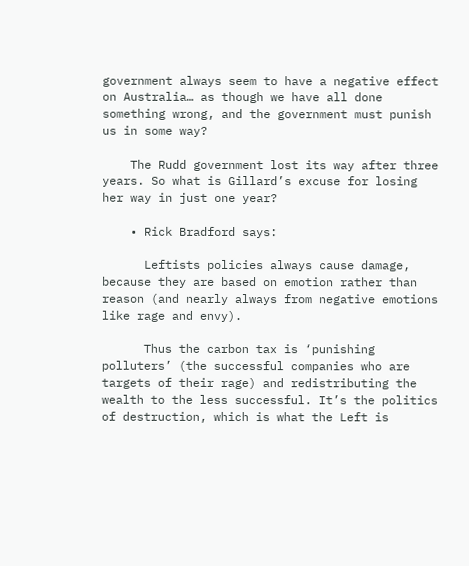government always seem to have a negative effect on Australia… as though we have all done something wrong, and the government must punish us in some way?

    The Rudd government lost its way after three years. So what is Gillard’s excuse for losing her way in just one year?

    • Rick Bradford says:

      Leftists policies always cause damage, because they are based on emotion rather than reason (and nearly always from negative emotions like rage and envy).

      Thus the carbon tax is ‘punishing polluters’ (the successful companies who are targets of their rage) and redistributing the wealth to the less successful. It’s the politics of destruction, which is what the Left is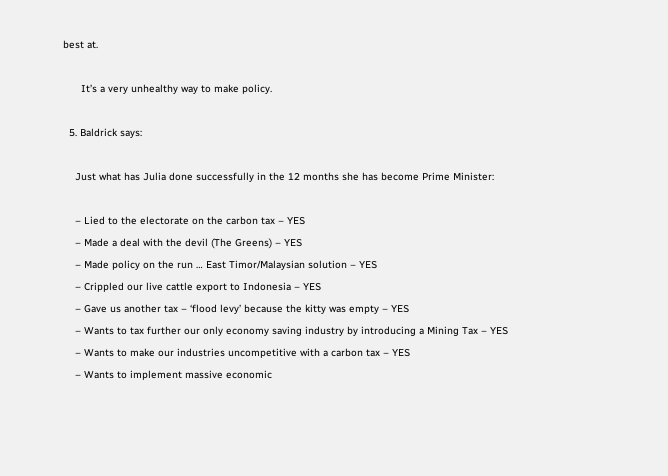best at.

      It’s a very unhealthy way to make policy.

  5. Baldrick says:

    Just what has Julia done successfully in the 12 months she has become Prime Minister:

    – Lied to the electorate on the carbon tax – YES
    – Made a deal with the devil (The Greens) – YES
    – Made policy on the run … East Timor/Malaysian solution – YES
    – Crippled our live cattle export to Indonesia – YES
    – Gave us another tax – ‘flood levy’ because the kitty was empty – YES
    – Wants to tax further our only economy saving industry by introducing a Mining Tax – YES
    – Wants to make our industries uncompetitive with a carbon tax – YES
    – Wants to implement massive economic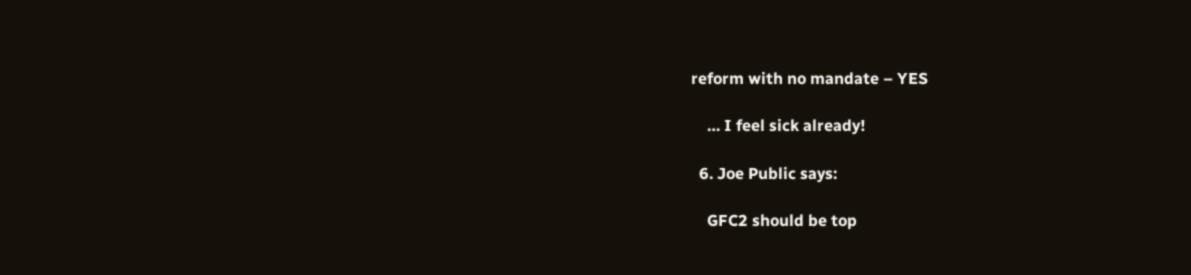reform with no mandate – YES

    … I feel sick already!

  6. Joe Public says:

    GFC2 should be top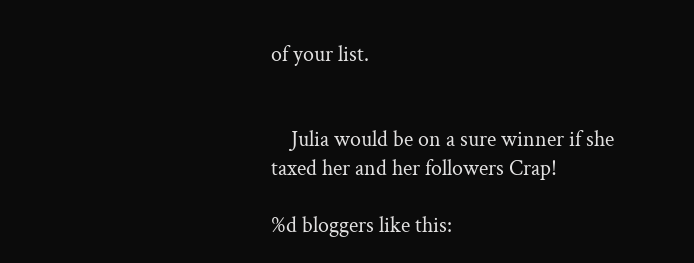of your list.


    Julia would be on a sure winner if she taxed her and her followers Crap!

%d bloggers like this: